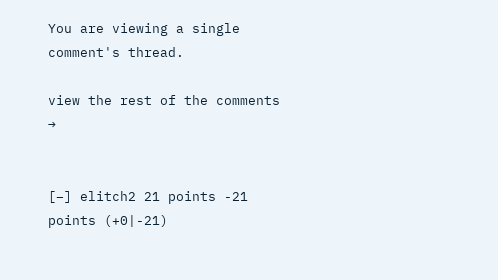You are viewing a single comment's thread.

view the rest of the comments →


[–] elitch2 21 points -21 points (+0|-21)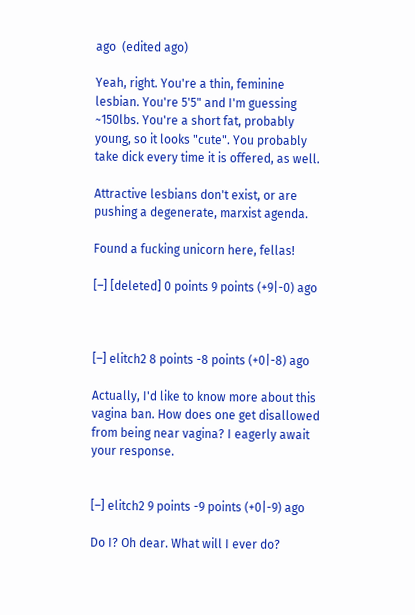ago  (edited ago)

Yeah, right. You're a thin, feminine lesbian. You're 5'5" and I'm guessing ~150lbs. You're a short fat, probably young, so it looks "cute". You probably take dick every time it is offered, as well.

Attractive lesbians don't exist, or are pushing a degenerate, marxist agenda.

Found a fucking unicorn here, fellas!

[–] [deleted] 0 points 9 points (+9|-0) ago



[–] elitch2 8 points -8 points (+0|-8) ago

Actually, I'd like to know more about this vagina ban. How does one get disallowed from being near vagina? I eagerly await your response.


[–] elitch2 9 points -9 points (+0|-9) ago

Do I? Oh dear. What will I ever do?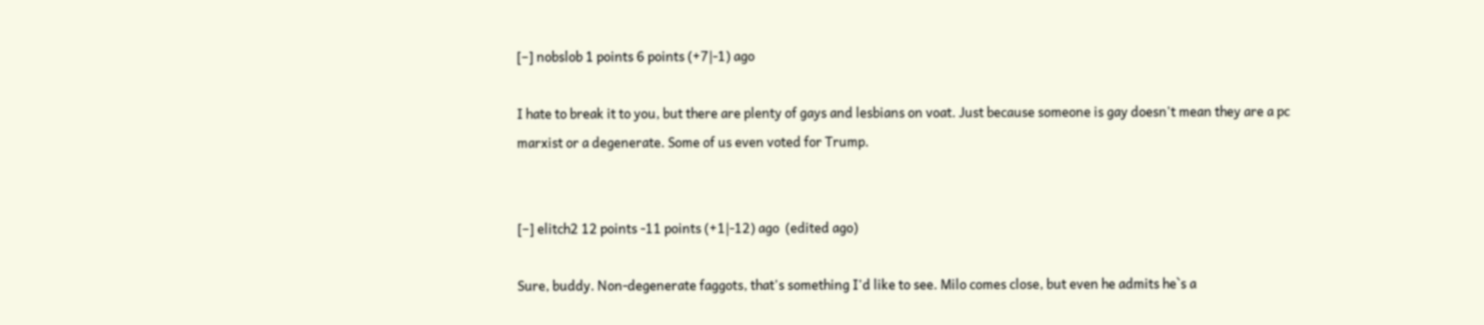[–] nobslob 1 points 6 points (+7|-1) ago

I hate to break it to you, but there are plenty of gays and lesbians on voat. Just because someone is gay doesn't mean they are a pc marxist or a degenerate. Some of us even voted for Trump.


[–] elitch2 12 points -11 points (+1|-12) ago  (edited ago)

Sure, buddy. Non-degenerate faggots, that's something I'd like to see. Milo comes close, but even he admits he`s a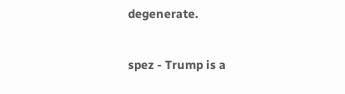degenerate.

spez - Trump is a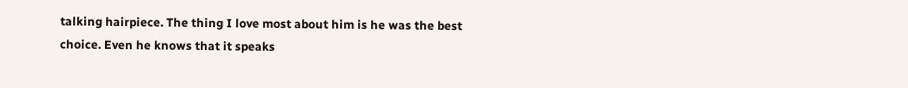talking hairpiece. The thing I love most about him is he was the best choice. Even he knows that it speaks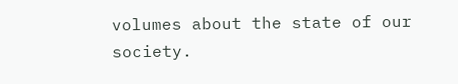volumes about the state of our society.